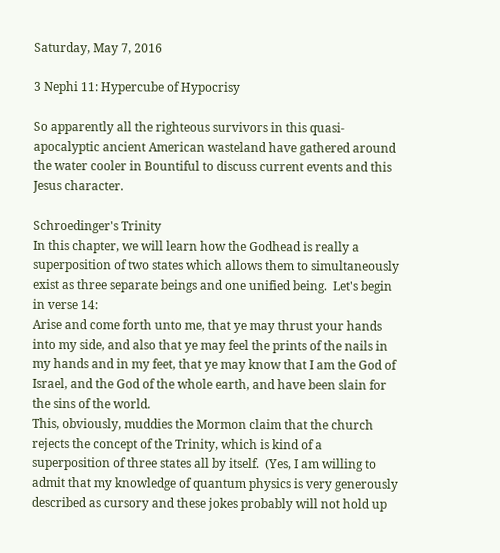Saturday, May 7, 2016

3 Nephi 11: Hypercube of Hypocrisy

So apparently all the righteous survivors in this quasi-apocalyptic ancient American wasteland have gathered around the water cooler in Bountiful to discuss current events and this Jesus character.

Schroedinger's Trinity
In this chapter, we will learn how the Godhead is really a superposition of two states which allows them to simultaneously exist as three separate beings and one unified being.  Let's begin in verse 14:
Arise and come forth unto me, that ye may thrust your hands into my side, and also that ye may feel the prints of the nails in my hands and in my feet, that ye may know that I am the God of Israel, and the God of the whole earth, and have been slain for the sins of the world.
This, obviously, muddies the Mormon claim that the church rejects the concept of the Trinity, which is kind of a superposition of three states all by itself.  (Yes, I am willing to admit that my knowledge of quantum physics is very generously described as cursory and these jokes probably will not hold up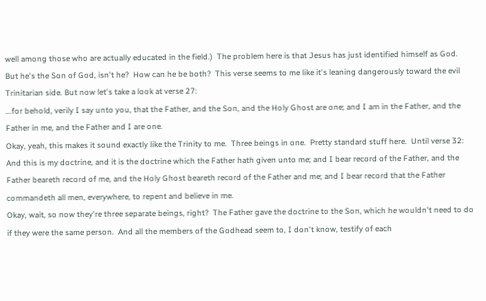well among those who are actually educated in the field.)  The problem here is that Jesus has just identified himself as God.  But he's the Son of God, isn't he?  How can he be both?  This verse seems to me like it's leaning dangerously toward the evil Trinitarian side. But now let's take a look at verse 27:
...for behold, verily I say unto you, that the Father, and the Son, and the Holy Ghost are one; and I am in the Father, and the Father in me, and the Father and I are one.
Okay, yeah, this makes it sound exactly like the Trinity to me.  Three beings in one.  Pretty standard stuff here.  Until verse 32:
And this is my doctrine, and it is the doctrine which the Father hath given unto me; and I bear record of the Father, and the Father beareth record of me, and the Holy Ghost beareth record of the Father and me; and I bear record that the Father commandeth all men, everywhere, to repent and believe in me.
Okay, wait, so now they're three separate beings, right?  The Father gave the doctrine to the Son, which he wouldn't need to do if they were the same person.  And all the members of the Godhead seem to, I don't know, testify of each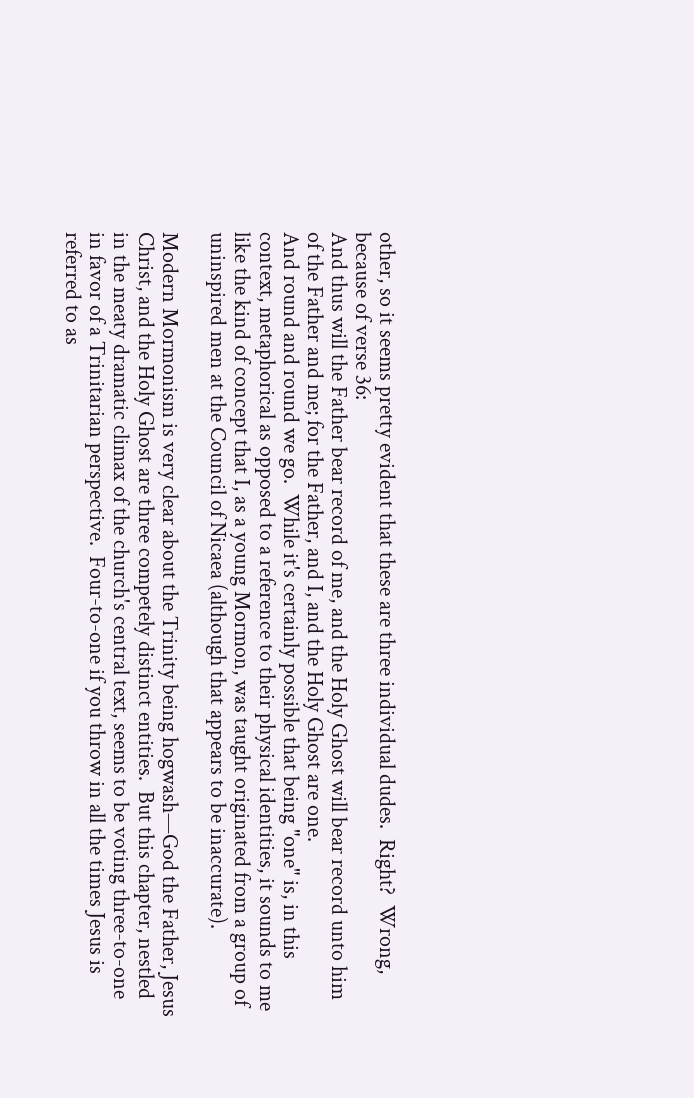other, so it seems pretty evident that these are three individual dudes.  Right?  Wrong, because of verse 36:
And thus will the Father bear record of me, and the Holy Ghost will bear record unto him of the Father and me; for the Father, and I, and the Holy Ghost are one.
And round and round we go.  While it's certainly possible that being "one" is, in this context, metaphorical as opposed to a reference to their physical identities, it sounds to me like the kind of concept that I, as a young Mormon, was taught originated from a group of uninspired men at the Council of Nicaea (although that appears to be inaccurate).

Modern Mormonism is very clear about the Trinity being hogwash—God the Father, Jesus Christ, and the Holy Ghost are three competely distinct entities.  But this chapter, nestled in the meaty dramatic climax of the church's central text, seems to be voting three-to-one in favor of a Trinitarian perspective.  Four-to-one if you throw in all the times Jesus is referred to as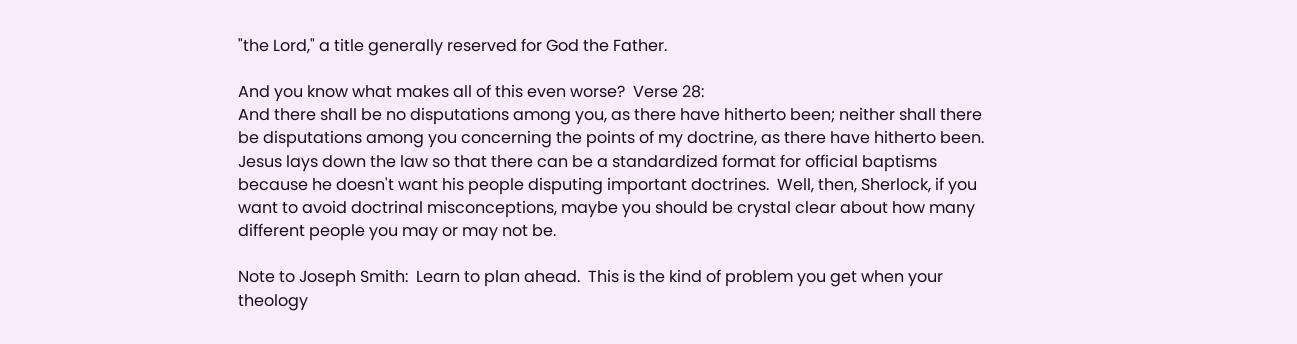"the Lord," a title generally reserved for God the Father.

And you know what makes all of this even worse?  Verse 28:
And there shall be no disputations among you, as there have hitherto been; neither shall there be disputations among you concerning the points of my doctrine, as there have hitherto been.
Jesus lays down the law so that there can be a standardized format for official baptisms because he doesn't want his people disputing important doctrines.  Well, then, Sherlock, if you want to avoid doctrinal misconceptions, maybe you should be crystal clear about how many different people you may or may not be.

Note to Joseph Smith:  Learn to plan ahead.  This is the kind of problem you get when your theology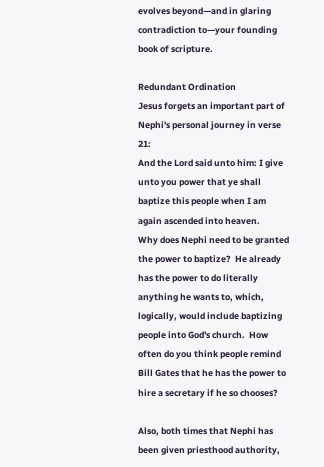evolves beyond—and in glaring contradiction to—your founding book of scripture.

Redundant Ordination
Jesus forgets an important part of Nephi's personal journey in verse 21:
And the Lord said unto him: I give unto you power that ye shall baptize this people when I am again ascended into heaven.
Why does Nephi need to be granted the power to baptize?  He already has the power to do literally anything he wants to, which, logically, would include baptizing people into God's church.  How often do you think people remind Bill Gates that he has the power to hire a secretary if he so chooses?

Also, both times that Nephi has been given priesthood authority,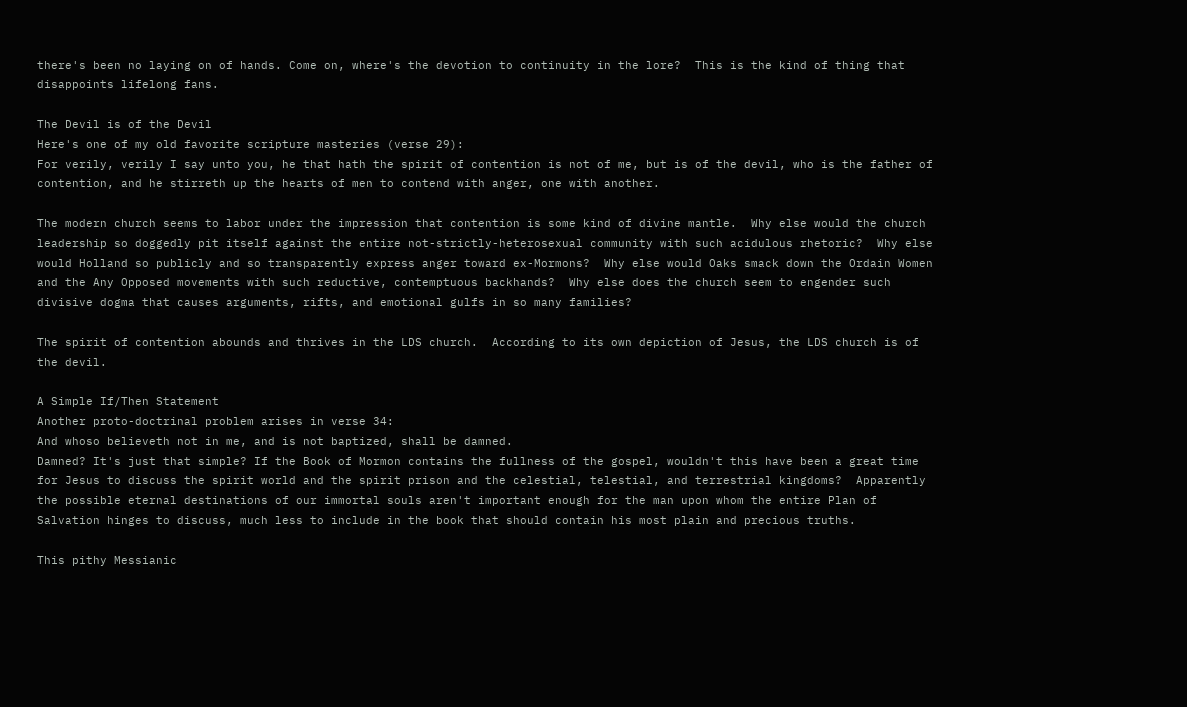there's been no laying on of hands. Come on, where's the devotion to continuity in the lore?  This is the kind of thing that disappoints lifelong fans.

The Devil is of the Devil
Here's one of my old favorite scripture masteries (verse 29):
For verily, verily I say unto you, he that hath the spirit of contention is not of me, but is of the devil, who is the father of contention, and he stirreth up the hearts of men to contend with anger, one with another.

The modern church seems to labor under the impression that contention is some kind of divine mantle.  Why else would the church leadership so doggedly pit itself against the entire not-strictly-heterosexual community with such acidulous rhetoric?  Why else would Holland so publicly and so transparently express anger toward ex-Mormons?  Why else would Oaks smack down the Ordain Women and the Any Opposed movements with such reductive, contemptuous backhands?  Why else does the church seem to engender such divisive dogma that causes arguments, rifts, and emotional gulfs in so many families?

The spirit of contention abounds and thrives in the LDS church.  According to its own depiction of Jesus, the LDS church is of the devil.

A Simple If/Then Statement
Another proto-doctrinal problem arises in verse 34:
And whoso believeth not in me, and is not baptized, shall be damned.
Damned? It's just that simple? If the Book of Mormon contains the fullness of the gospel, wouldn't this have been a great time for Jesus to discuss the spirit world and the spirit prison and the celestial, telestial, and terrestrial kingdoms?  Apparently the possible eternal destinations of our immortal souls aren't important enough for the man upon whom the entire Plan of Salvation hinges to discuss, much less to include in the book that should contain his most plain and precious truths.

This pithy Messianic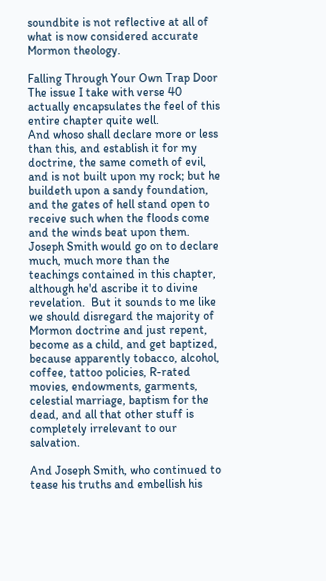soundbite is not reflective at all of what is now considered accurate Mormon theology.

Falling Through Your Own Trap Door
The issue I take with verse 40 actually encapsulates the feel of this entire chapter quite well.
And whoso shall declare more or less than this, and establish it for my doctrine, the same cometh of evil, and is not built upon my rock; but he buildeth upon a sandy foundation, and the gates of hell stand open to receive such when the floods come and the winds beat upon them.
Joseph Smith would go on to declare much, much more than the teachings contained in this chapter, although he'd ascribe it to divine revelation.  But it sounds to me like we should disregard the majority of Mormon doctrine and just repent, become as a child, and get baptized, because apparently tobacco, alcohol, coffee, tattoo policies, R-rated movies, endowments, garments, celestial marriage, baptism for the dead, and all that other stuff is completely irrelevant to our salvation.

And Joseph Smith, who continued to tease his truths and embellish his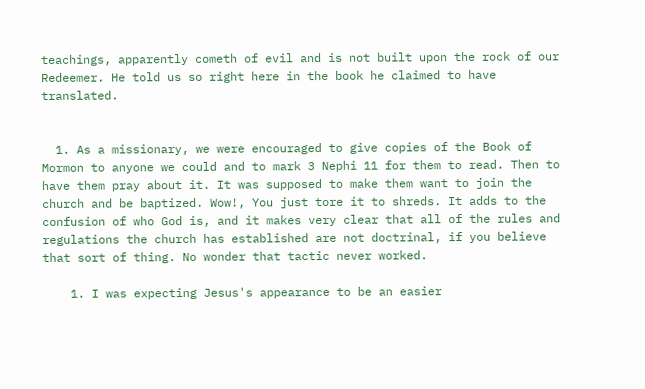teachings, apparently cometh of evil and is not built upon the rock of our Redeemer. He told us so right here in the book he claimed to have translated.


  1. As a missionary, we were encouraged to give copies of the Book of Mormon to anyone we could and to mark 3 Nephi 11 for them to read. Then to have them pray about it. It was supposed to make them want to join the church and be baptized. Wow!, You just tore it to shreds. It adds to the confusion of who God is, and it makes very clear that all of the rules and regulations the church has established are not doctrinal, if you believe that sort of thing. No wonder that tactic never worked.

    1. I was expecting Jesus's appearance to be an easier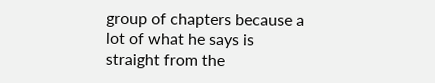group of chapters because a lot of what he says is straight from the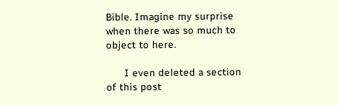Bible. Imagine my surprise when there was so much to object to here.

      I even deleted a section of this post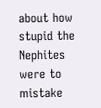about how stupid the Nephites were to mistake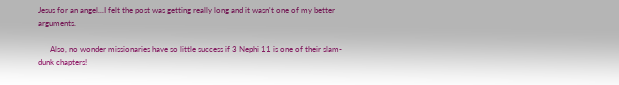Jesus for an angel...I felt the post was getting really long and it wasn't one of my better arguments.

      Also, no wonder missionaries have so little success if 3 Nephi 11 is one of their slam-dunk chapters!